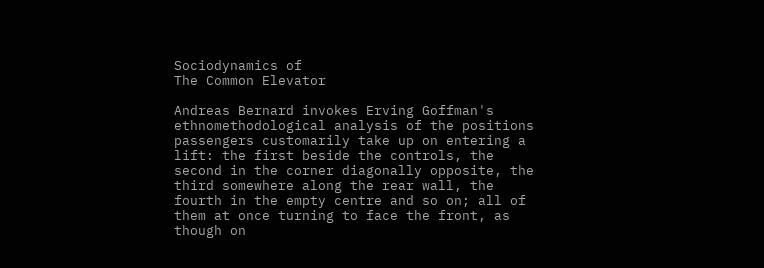Sociodynamics of
The Common Elevator

Andreas Bernard invokes Erving Goffman's ethnomethodological analysis of the positions passengers customarily take up on entering a lift: the first beside the controls, the second in the corner diagonally opposite, the third somewhere along the rear wall, the fourth in the empty centre and so on; all of them at once turning to face the front, as though on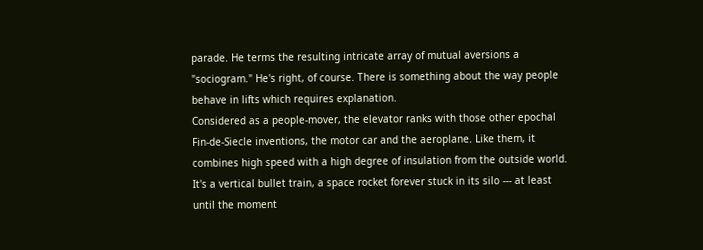parade. He terms the resulting intricate array of mutual aversions a "sociogram." He's right, of course. There is something about the way people behave in lifts which requires explanation.
Considered as a people-mover, the elevator ranks with those other epochal Fin-de-Siecle inventions, the motor car and the aeroplane. Like them, it combines high speed with a high degree of insulation from the outside world. It's a vertical bullet train, a space rocket forever stuck in its silo --- at least until the moment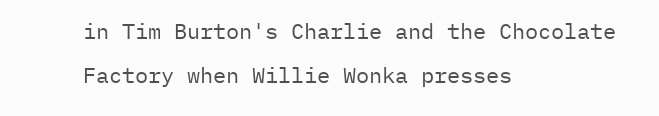in Tim Burton's Charlie and the Chocolate Factory when Willie Wonka presses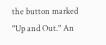the button marked "Up and Out." An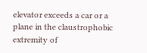elevator exceeds a car or a plane in the claustrophobic extremity of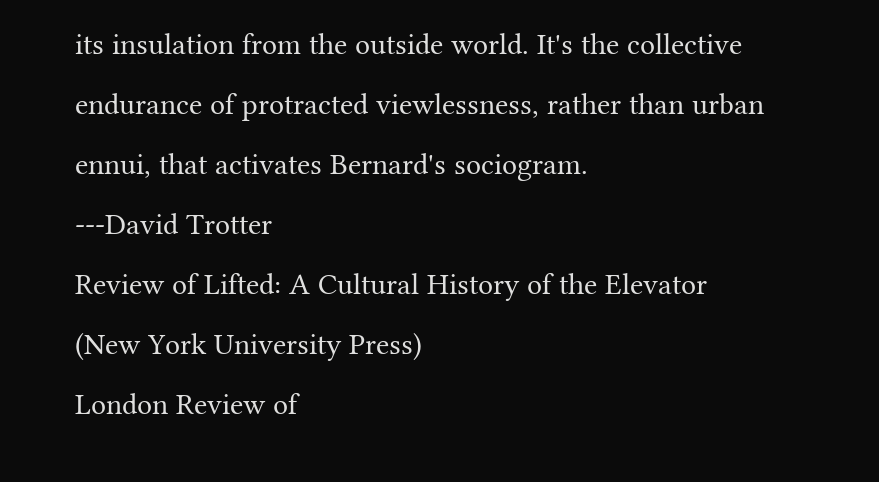its insulation from the outside world. It's the collective endurance of protracted viewlessness, rather than urban ennui, that activates Bernard's sociogram.
---David Trotter
Review of Lifted: A Cultural History of the Elevator
(New York University Press)
London Review of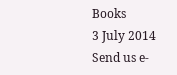Books
3 July 2014
Send us e-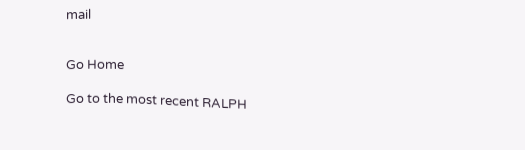mail


Go Home

Go to the most recent RALPH